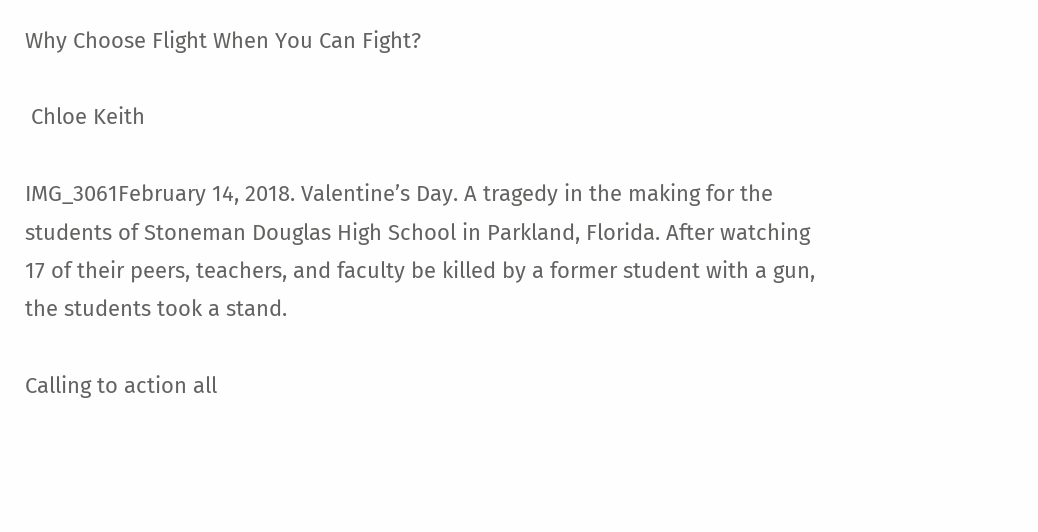Why Choose Flight When You Can Fight?

 Chloe Keith

IMG_3061February 14, 2018. Valentine’s Day. A tragedy in the making for the students of Stoneman Douglas High School in Parkland, Florida. After watching 17 of their peers, teachers, and faculty be killed by a former student with a gun, the students took a stand.

Calling to action all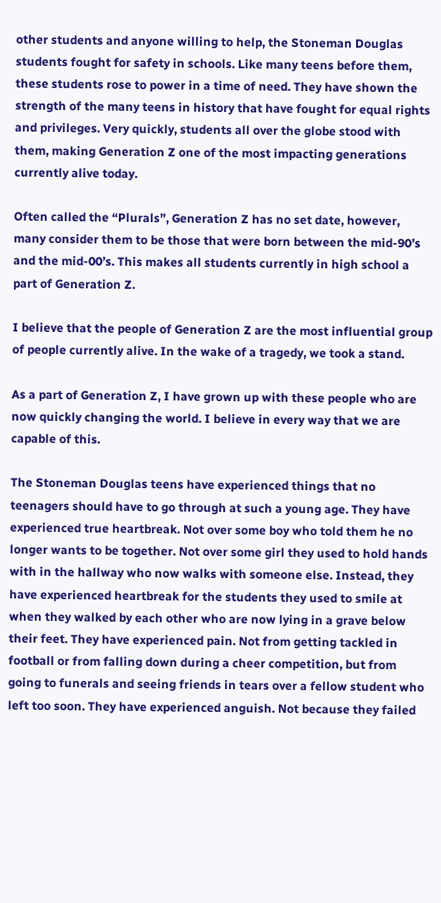other students and anyone willing to help, the Stoneman Douglas students fought for safety in schools. Like many teens before them, these students rose to power in a time of need. They have shown the strength of the many teens in history that have fought for equal rights and privileges. Very quickly, students all over the globe stood with them, making Generation Z one of the most impacting generations currently alive today.

Often called the “Plurals”, Generation Z has no set date, however, many consider them to be those that were born between the mid-90’s and the mid-00’s. This makes all students currently in high school a part of Generation Z.

I believe that the people of Generation Z are the most influential group of people currently alive. In the wake of a tragedy, we took a stand.

As a part of Generation Z, I have grown up with these people who are now quickly changing the world. I believe in every way that we are capable of this.

The Stoneman Douglas teens have experienced things that no teenagers should have to go through at such a young age. They have experienced true heartbreak. Not over some boy who told them he no longer wants to be together. Not over some girl they used to hold hands with in the hallway who now walks with someone else. Instead, they have experienced heartbreak for the students they used to smile at when they walked by each other who are now lying in a grave below their feet. They have experienced pain. Not from getting tackled in football or from falling down during a cheer competition, but from going to funerals and seeing friends in tears over a fellow student who left too soon. They have experienced anguish. Not because they failed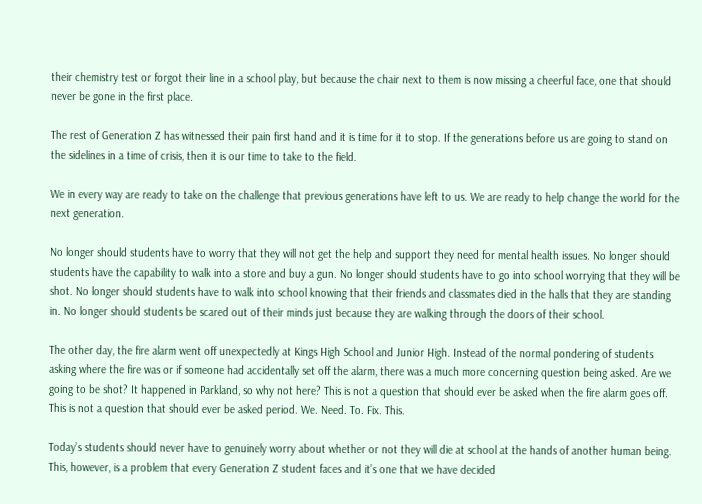their chemistry test or forgot their line in a school play, but because the chair next to them is now missing a cheerful face, one that should never be gone in the first place.

The rest of Generation Z has witnessed their pain first hand and it is time for it to stop. If the generations before us are going to stand on the sidelines in a time of crisis, then it is our time to take to the field.

We in every way are ready to take on the challenge that previous generations have left to us. We are ready to help change the world for the next generation.

No longer should students have to worry that they will not get the help and support they need for mental health issues. No longer should students have the capability to walk into a store and buy a gun. No longer should students have to go into school worrying that they will be shot. No longer should students have to walk into school knowing that their friends and classmates died in the halls that they are standing in. No longer should students be scared out of their minds just because they are walking through the doors of their school.

The other day, the fire alarm went off unexpectedly at Kings High School and Junior High. Instead of the normal pondering of students asking where the fire was or if someone had accidentally set off the alarm, there was a much more concerning question being asked. Are we going to be shot? It happened in Parkland, so why not here? This is not a question that should ever be asked when the fire alarm goes off. This is not a question that should ever be asked period. We. Need. To. Fix. This.

Today’s students should never have to genuinely worry about whether or not they will die at school at the hands of another human being. This, however, is a problem that every Generation Z student faces and it’s one that we have decided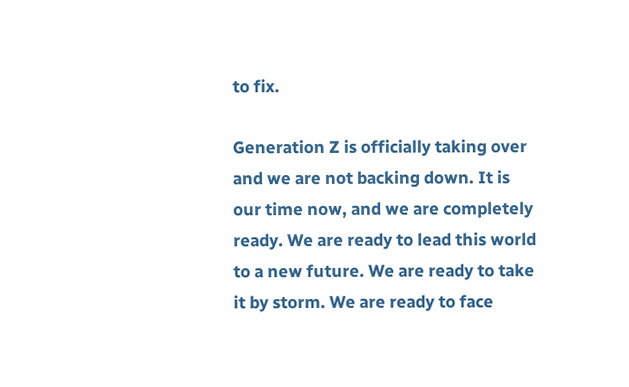to fix.

Generation Z is officially taking over and we are not backing down. It is our time now, and we are completely ready. We are ready to lead this world to a new future. We are ready to take it by storm. We are ready to face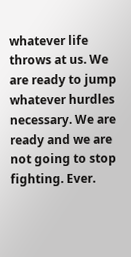whatever life throws at us. We are ready to jump whatever hurdles necessary. We are ready and we are not going to stop fighting. Ever.